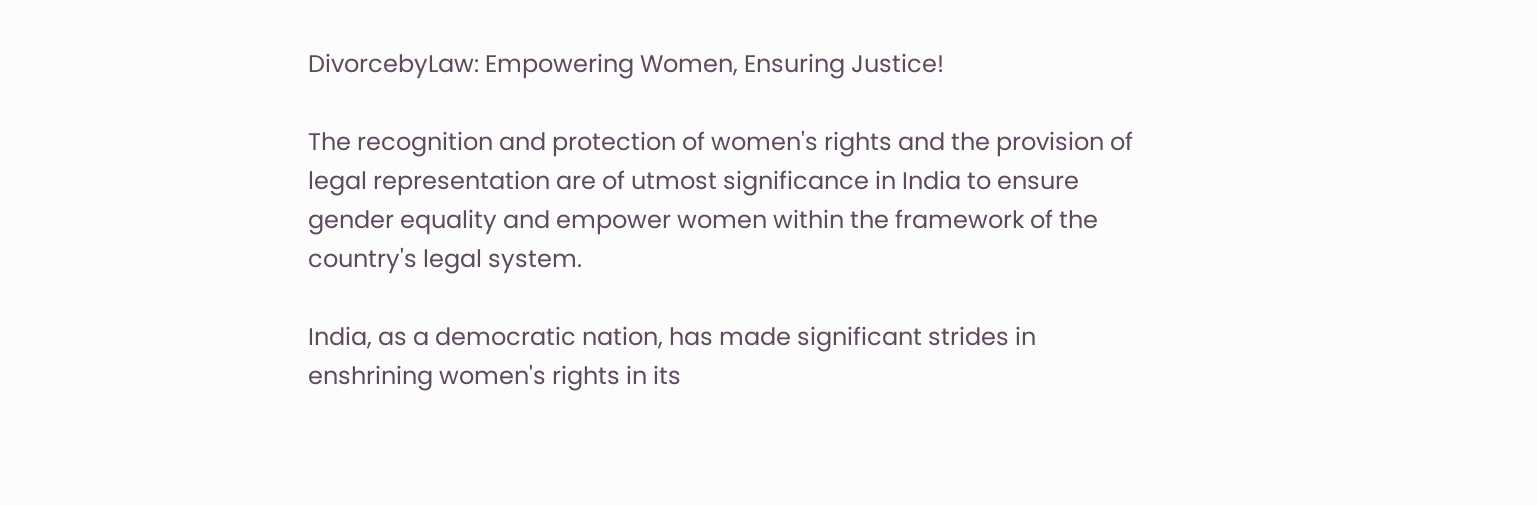DivorcebyLaw: Empowering Women, Ensuring Justice!

The recognition and protection of women's rights and the provision of legal representation are of utmost significance in India to ensure gender equality and empower women within the framework of the country's legal system.

India, as a democratic nation, has made significant strides in enshrining women's rights in its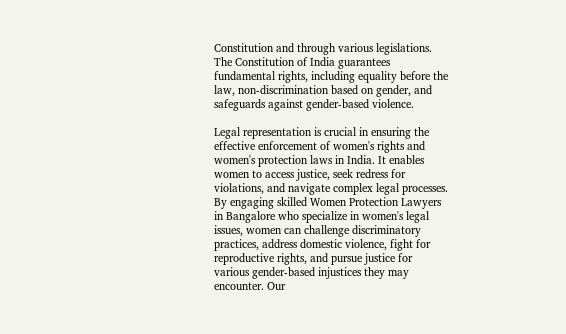Constitution and through various legislations. The Constitution of India guarantees fundamental rights, including equality before the law, non-discrimination based on gender, and safeguards against gender-based violence.

Legal representation is crucial in ensuring the effective enforcement of women's rights and women's protection laws in India. It enables women to access justice, seek redress for violations, and navigate complex legal processes. By engaging skilled Women Protection Lawyers in Bangalore who specialize in women's legal issues, women can challenge discriminatory practices, address domestic violence, fight for reproductive rights, and pursue justice for various gender-based injustices they may encounter. Our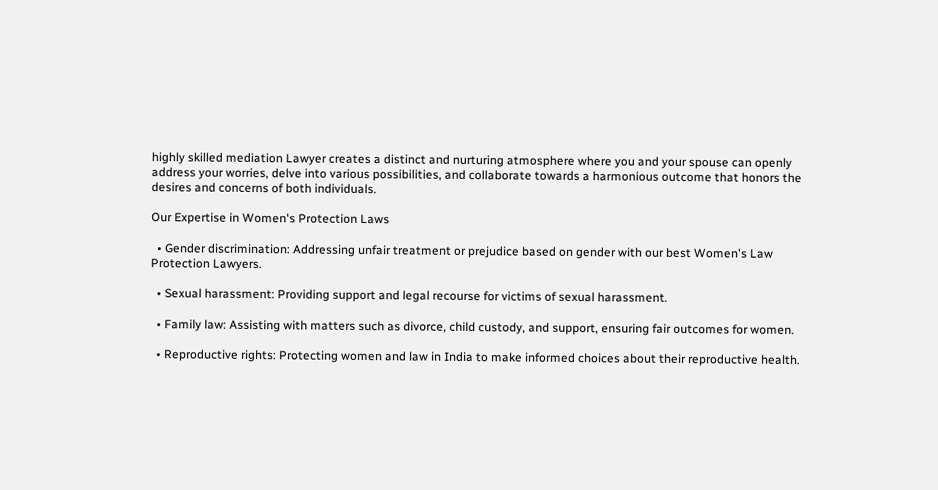highly skilled mediation Lawyer creates a distinct and nurturing atmosphere where you and your spouse can openly address your worries, delve into various possibilities, and collaborate towards a harmonious outcome that honors the desires and concerns of both individuals.

Our Expertise in Women's Protection Laws

  • Gender discrimination: Addressing unfair treatment or prejudice based on gender with our best Women's Law Protection Lawyers.

  • Sexual harassment: Providing support and legal recourse for victims of sexual harassment.

  • Family law: Assisting with matters such as divorce, child custody, and support, ensuring fair outcomes for women.

  • Reproductive rights: Protecting women and law in India to make informed choices about their reproductive health.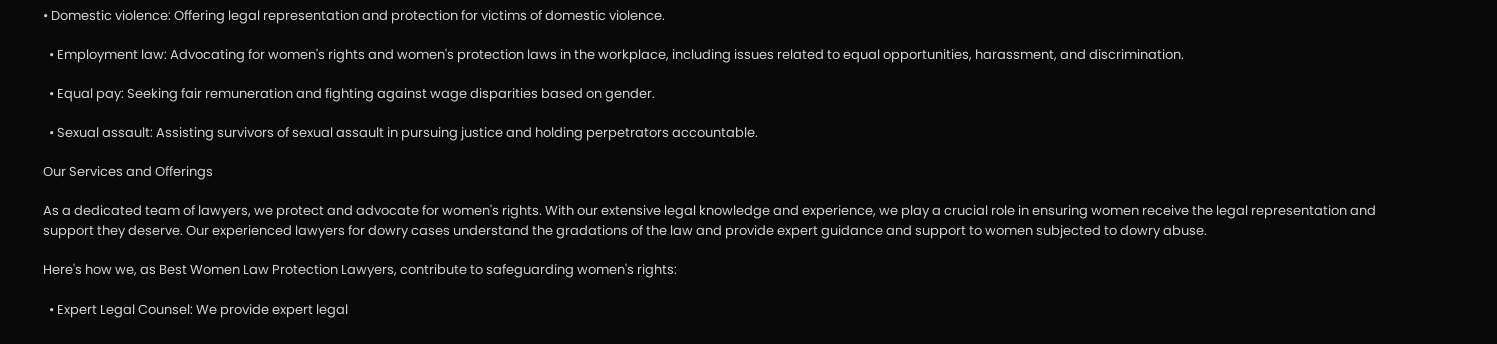• Domestic violence: Offering legal representation and protection for victims of domestic violence.

  • Employment law: Advocating for women's rights and women's protection laws in the workplace, including issues related to equal opportunities, harassment, and discrimination.

  • Equal pay: Seeking fair remuneration and fighting against wage disparities based on gender.

  • Sexual assault: Assisting survivors of sexual assault in pursuing justice and holding perpetrators accountable.

Our Services and Offerings

As a dedicated team of lawyers, we protect and advocate for women's rights. With our extensive legal knowledge and experience, we play a crucial role in ensuring women receive the legal representation and support they deserve. Our experienced lawyers for dowry cases understand the gradations of the law and provide expert guidance and support to women subjected to dowry abuse.

Here's how we, as Best Women Law Protection Lawyers, contribute to safeguarding women's rights:

  • Expert Legal Counsel: We provide expert legal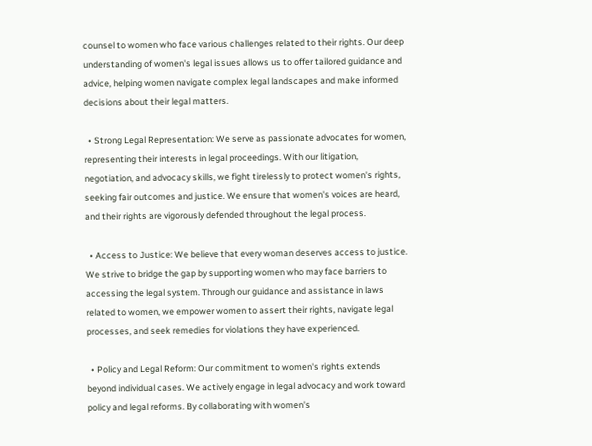counsel to women who face various challenges related to their rights. Our deep understanding of women's legal issues allows us to offer tailored guidance and advice, helping women navigate complex legal landscapes and make informed decisions about their legal matters.

  • Strong Legal Representation: We serve as passionate advocates for women, representing their interests in legal proceedings. With our litigation, negotiation, and advocacy skills, we fight tirelessly to protect women's rights, seeking fair outcomes and justice. We ensure that women's voices are heard, and their rights are vigorously defended throughout the legal process.

  • Access to Justice: We believe that every woman deserves access to justice. We strive to bridge the gap by supporting women who may face barriers to accessing the legal system. Through our guidance and assistance in laws related to women, we empower women to assert their rights, navigate legal processes, and seek remedies for violations they have experienced.

  • Policy and Legal Reform: Our commitment to women's rights extends beyond individual cases. We actively engage in legal advocacy and work toward policy and legal reforms. By collaborating with women's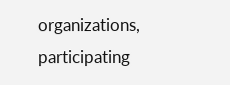organizations, participating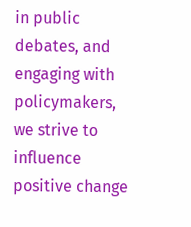in public debates, and engaging with policymakers, we strive to influence positive change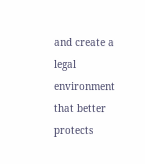and create a legal environment that better protects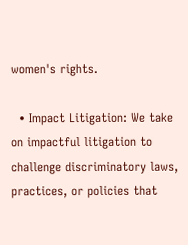women's rights.

  • Impact Litigation: We take on impactful litigation to challenge discriminatory laws, practices, or policies that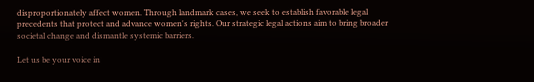disproportionately affect women. Through landmark cases, we seek to establish favorable legal precedents that protect and advance women's rights. Our strategic legal actions aim to bring broader societal change and dismantle systemic barriers.

Let us be your voice in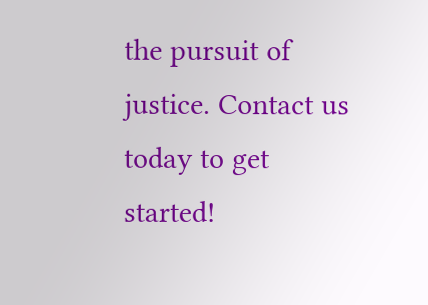the pursuit of justice. Contact us today to get started!